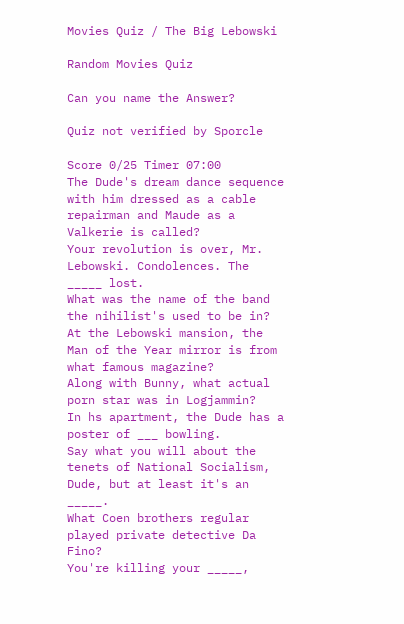Movies Quiz / The Big Lebowski

Random Movies Quiz

Can you name the Answer?

Quiz not verified by Sporcle

Score 0/25 Timer 07:00
The Dude's dream dance sequence with him dressed as a cable repairman and Maude as a Valkerie is called?
Your revolution is over, Mr. Lebowski. Condolences. The _____ lost.
What was the name of the band the nihilist's used to be in?
At the Lebowski mansion, the Man of the Year mirror is from what famous magazine?
Along with Bunny, what actual porn star was in Logjammin?
In hs apartment, the Dude has a poster of ___ bowling.
Say what you will about the tenets of National Socialism, Dude, but at least it's an _____.
What Coen brothers regular played private detective Da Fino?
You're killing your _____,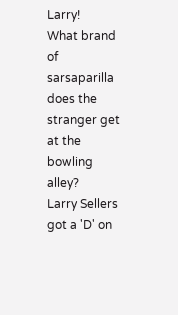Larry!
What brand of sarsaparilla does the stranger get at the bowling alley?
Larry Sellers got a 'D' on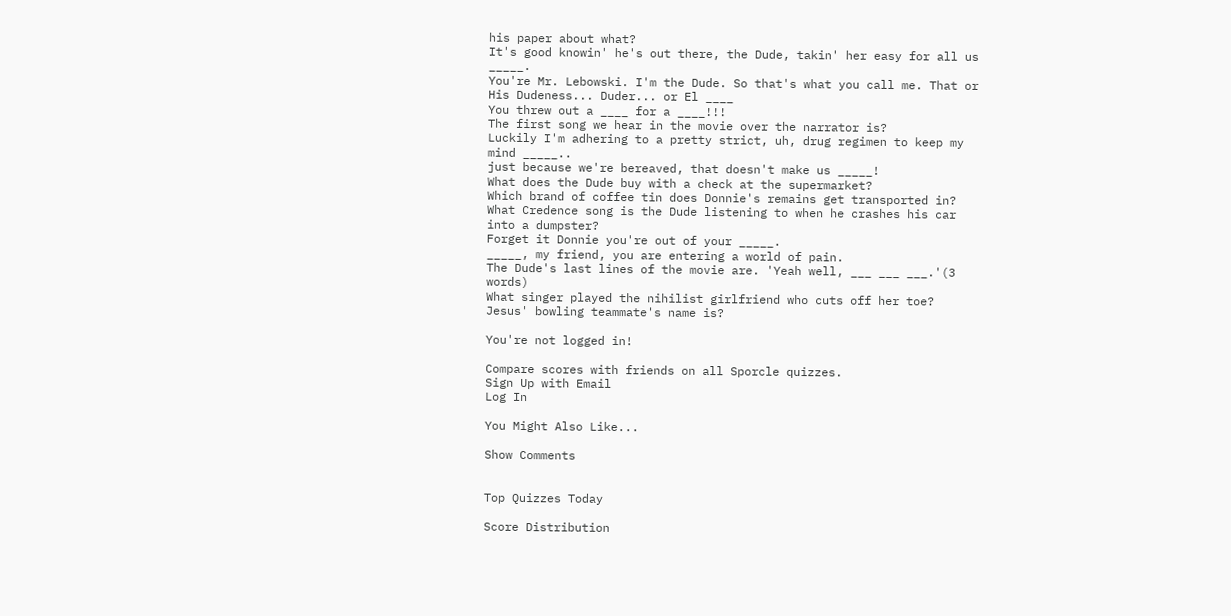his paper about what?
It's good knowin' he's out there, the Dude, takin' her easy for all us _____.
You're Mr. Lebowski. I'm the Dude. So that's what you call me. That or His Dudeness... Duder... or El ____
You threw out a ____ for a ____!!!
The first song we hear in the movie over the narrator is?
Luckily I'm adhering to a pretty strict, uh, drug regimen to keep my mind _____..
just because we're bereaved, that doesn't make us _____!
What does the Dude buy with a check at the supermarket?
Which brand of coffee tin does Donnie's remains get transported in?
What Credence song is the Dude listening to when he crashes his car into a dumpster?
Forget it Donnie you're out of your _____.
_____, my friend, you are entering a world of pain.
The Dude's last lines of the movie are. 'Yeah well, ___ ___ ___.'(3 words)
What singer played the nihilist girlfriend who cuts off her toe?
Jesus' bowling teammate's name is?

You're not logged in!

Compare scores with friends on all Sporcle quizzes.
Sign Up with Email
Log In

You Might Also Like...

Show Comments


Top Quizzes Today

Score Distribution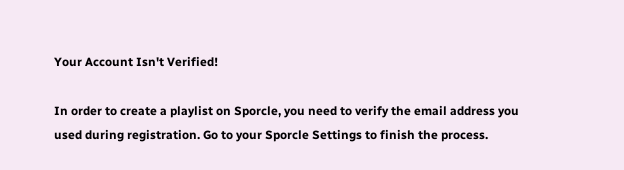Your Account Isn't Verified!

In order to create a playlist on Sporcle, you need to verify the email address you used during registration. Go to your Sporcle Settings to finish the process.